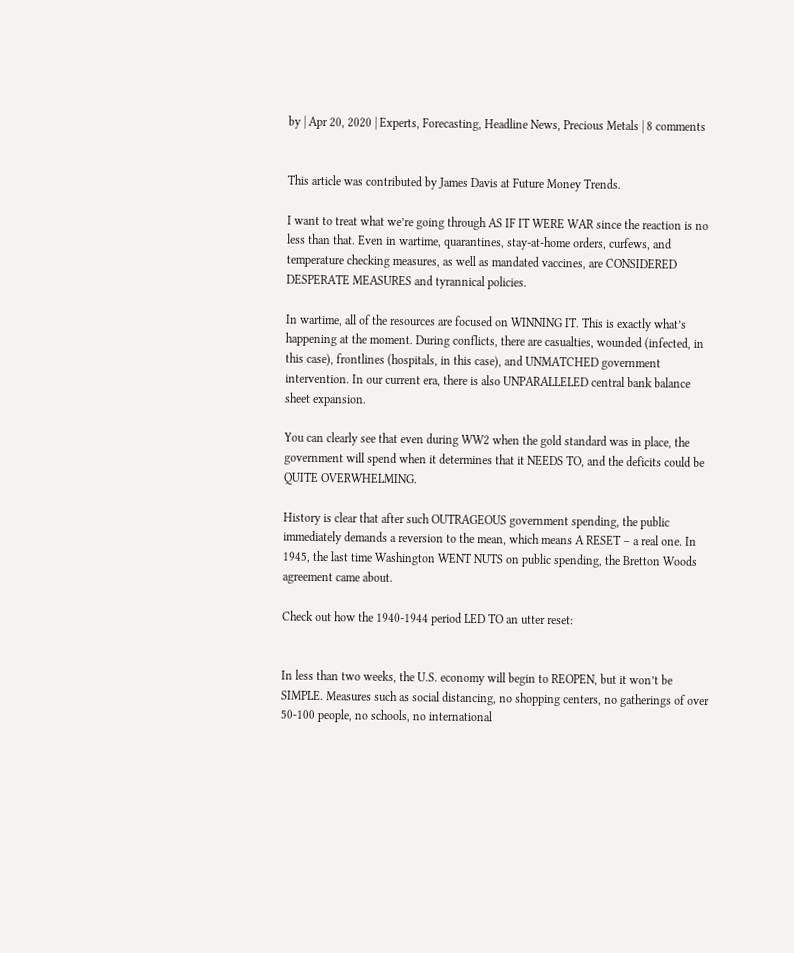by | Apr 20, 2020 | Experts, Forecasting, Headline News, Precious Metals | 8 comments


This article was contributed by James Davis at Future Money Trends.

I want to treat what we’re going through AS IF IT WERE WAR since the reaction is no less than that. Even in wartime, quarantines, stay-at-home orders, curfews, and temperature checking measures, as well as mandated vaccines, are CONSIDERED DESPERATE MEASURES and tyrannical policies.

In wartime, all of the resources are focused on WINNING IT. This is exactly what’s happening at the moment. During conflicts, there are casualties, wounded (infected, in this case), frontlines (hospitals, in this case), and UNMATCHED government intervention. In our current era, there is also UNPARALLELED central bank balance sheet expansion.

You can clearly see that even during WW2 when the gold standard was in place, the government will spend when it determines that it NEEDS TO, and the deficits could be QUITE OVERWHELMING.

History is clear that after such OUTRAGEOUS government spending, the public immediately demands a reversion to the mean, which means A RESET – a real one. In 1945, the last time Washington WENT NUTS on public spending, the Bretton Woods agreement came about.

Check out how the 1940-1944 period LED TO an utter reset:


In less than two weeks, the U.S. economy will begin to REOPEN, but it won’t be SIMPLE. Measures such as social distancing, no shopping centers, no gatherings of over 50-100 people, no schools, no international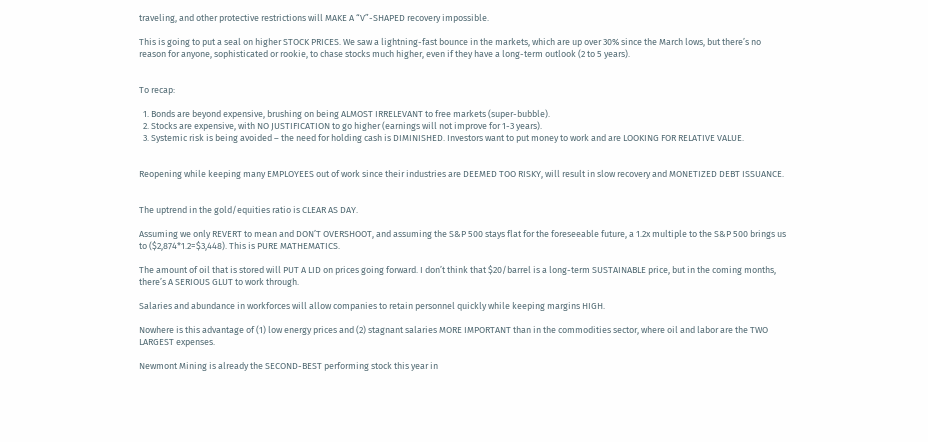traveling, and other protective restrictions will MAKE A “V”-SHAPED recovery impossible.

This is going to put a seal on higher STOCK PRICES. We saw a lightning-fast bounce in the markets, which are up over 30% since the March lows, but there’s no reason for anyone, sophisticated or rookie, to chase stocks much higher, even if they have a long-term outlook (2 to 5 years).


To recap:

  1. Bonds are beyond expensive, brushing on being ALMOST IRRELEVANT to free markets (super-bubble).
  2. Stocks are expensive, with NO JUSTIFICATION to go higher (earnings will not improve for 1-3 years).
  3. Systemic risk is being avoided – the need for holding cash is DIMINISHED. Investors want to put money to work and are LOOKING FOR RELATIVE VALUE.


Reopening while keeping many EMPLOYEES out of work since their industries are DEEMED TOO RISKY, will result in slow recovery and MONETIZED DEBT ISSUANCE.


The uptrend in the gold/equities ratio is CLEAR AS DAY.

Assuming we only REVERT to mean and DON’T OVERSHOOT, and assuming the S&P 500 stays flat for the foreseeable future, a 1.2x multiple to the S&P 500 brings us to ($2,874*1.2=$3,448). This is PURE MATHEMATICS.

The amount of oil that is stored will PUT A LID on prices going forward. I don’t think that $20/barrel is a long-term SUSTAINABLE price, but in the coming months, there’s A SERIOUS GLUT to work through.

Salaries and abundance in workforces will allow companies to retain personnel quickly while keeping margins HIGH.

Nowhere is this advantage of (1) low energy prices and (2) stagnant salaries MORE IMPORTANT than in the commodities sector, where oil and labor are the TWO LARGEST expenses.

Newmont Mining is already the SECOND-BEST performing stock this year in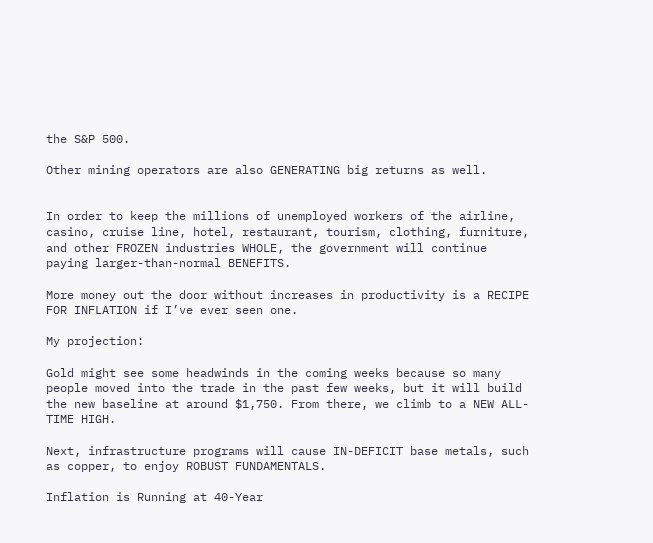the S&P 500.

Other mining operators are also GENERATING big returns as well.


In order to keep the millions of unemployed workers of the airline, casino, cruise line, hotel, restaurant, tourism, clothing, furniture, and other FROZEN industries WHOLE, the government will continue paying larger-than-normal BENEFITS.

More money out the door without increases in productivity is a RECIPE FOR INFLATION if I’ve ever seen one.

My projection:

Gold might see some headwinds in the coming weeks because so many people moved into the trade in the past few weeks, but it will build the new baseline at around $1,750. From there, we climb to a NEW ALL-TIME HIGH.

Next, infrastructure programs will cause IN-DEFICIT base metals, such as copper, to enjoy ROBUST FUNDAMENTALS.

Inflation is Running at 40-Year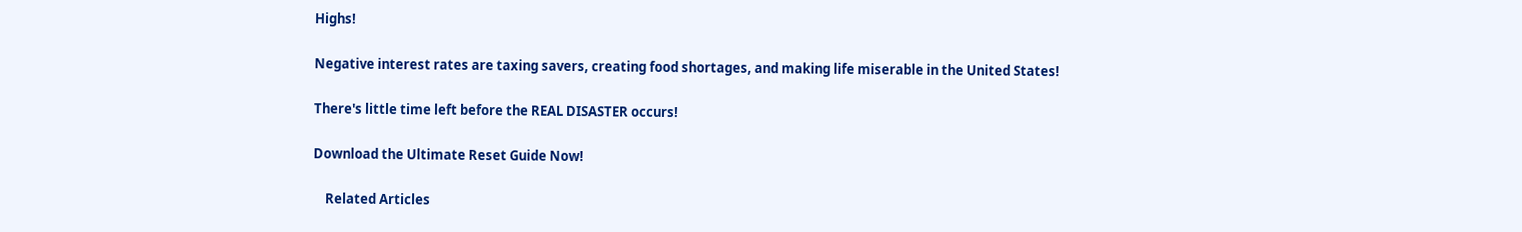Highs!

Negative interest rates are taxing savers, creating food shortages, and making life miserable in the United States!

There's little time left before the REAL DISASTER occurs!

Download the Ultimate Reset Guide Now!

    Related Articles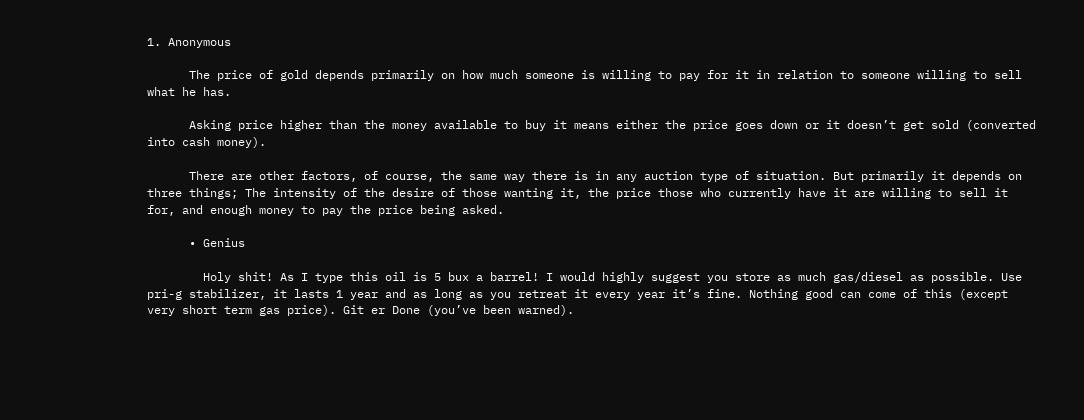1. Anonymous

      The price of gold depends primarily on how much someone is willing to pay for it in relation to someone willing to sell what he has.

      Asking price higher than the money available to buy it means either the price goes down or it doesn’t get sold (converted into cash money).

      There are other factors, of course, the same way there is in any auction type of situation. But primarily it depends on three things; The intensity of the desire of those wanting it, the price those who currently have it are willing to sell it for, and enough money to pay the price being asked.

      • Genius

        Holy shit! As I type this oil is 5 bux a barrel! I would highly suggest you store as much gas/diesel as possible. Use pri-g stabilizer, it lasts 1 year and as long as you retreat it every year it’s fine. Nothing good can come of this (except very short term gas price). Git er Done (you’ve been warned).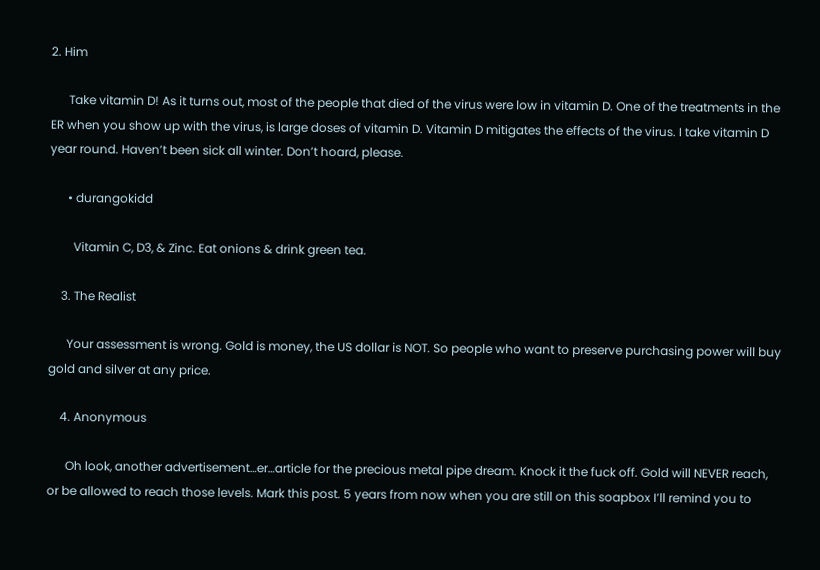2. Him

      Take vitamin D! As it turns out, most of the people that died of the virus were low in vitamin D. One of the treatments in the ER when you show up with the virus, is large doses of vitamin D. Vitamin D mitigates the effects of the virus. I take vitamin D year round. Haven’t been sick all winter. Don’t hoard, please.

      • durangokidd

        Vitamin C, D3, & Zinc. Eat onions & drink green tea.

    3. The Realist

      Your assessment is wrong. Gold is money, the US dollar is NOT. So people who want to preserve purchasing power will buy gold and silver at any price.

    4. Anonymous

      Oh look, another advertisement…er…article for the precious metal pipe dream. Knock it the fuck off. Gold will NEVER reach, or be allowed to reach those levels. Mark this post. 5 years from now when you are still on this soapbox I’ll remind you to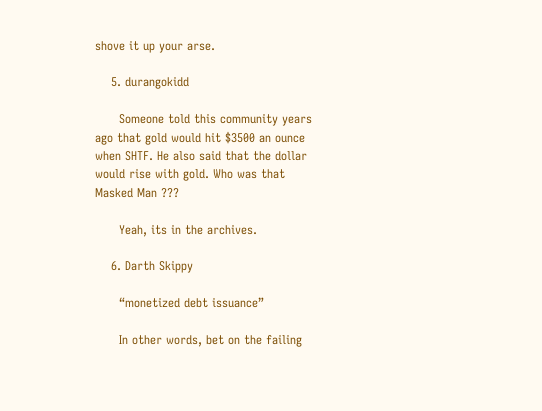shove it up your arse.

    5. durangokidd

      Someone told this community years ago that gold would hit $3500 an ounce when SHTF. He also said that the dollar would rise with gold. Who was that Masked Man ???

      Yeah, its in the archives.

    6. Darth Skippy

      “monetized debt issuance”

      In other words, bet on the failing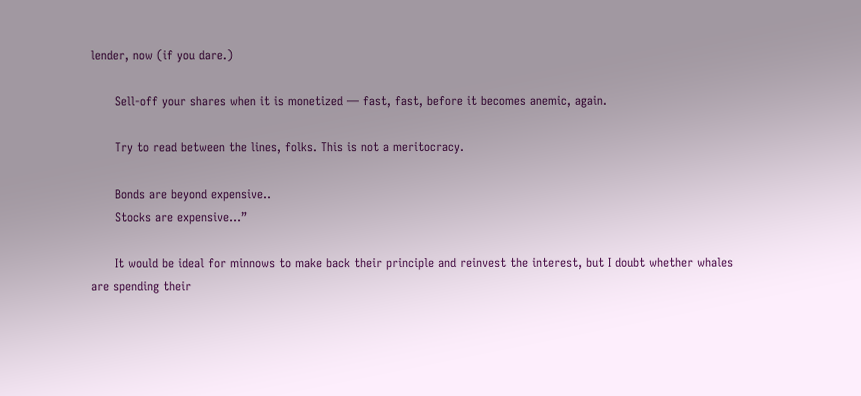lender, now (if you dare.)

      Sell-off your shares when it is monetized — fast, fast, before it becomes anemic, again.

      Try to read between the lines, folks. This is not a meritocracy.

      Bonds are beyond expensive..
      Stocks are expensive…”

      It would be ideal for minnows to make back their principle and reinvest the interest, but I doubt whether whales are spending their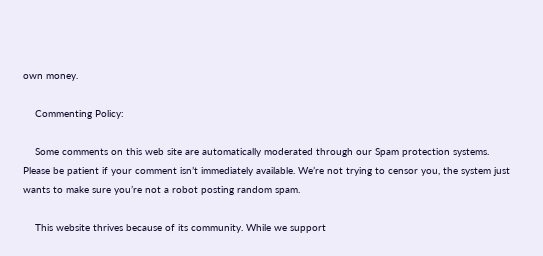own money.

    Commenting Policy:

    Some comments on this web site are automatically moderated through our Spam protection systems. Please be patient if your comment isn’t immediately available. We’re not trying to censor you, the system just wants to make sure you’re not a robot posting random spam.

    This website thrives because of its community. While we support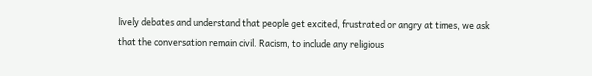lively debates and understand that people get excited, frustrated or angry at times, we ask that the conversation remain civil. Racism, to include any religious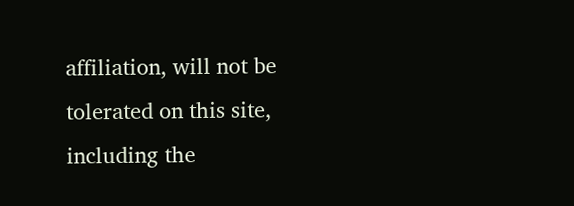affiliation, will not be tolerated on this site, including the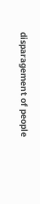disparagement of people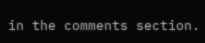in the comments section.